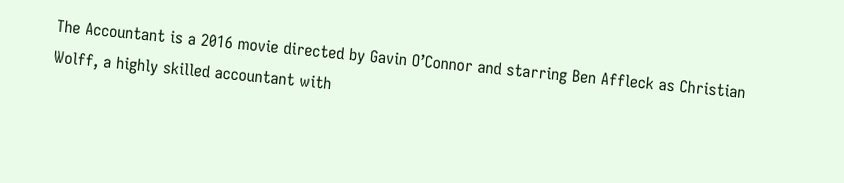The Accountant is a 2016 movie directed by Gavin O’Connor and starring Ben Affleck as Christian Wolff, a highly skilled accountant with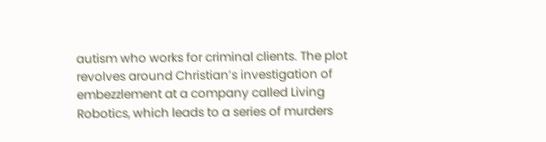autism who works for criminal clients. The plot revolves around Christian’s investigation of embezzlement at a company called Living Robotics, which leads to a series of murders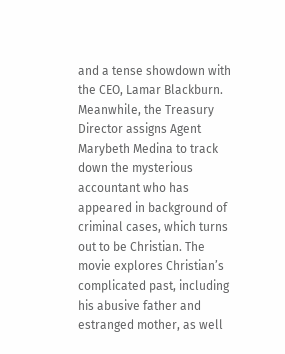and a tense showdown with the CEO, Lamar Blackburn. Meanwhile, the Treasury Director assigns Agent Marybeth Medina to track down the mysterious accountant who has appeared in background of criminal cases, which turns out to be Christian. The movie explores Christian’s complicated past, including his abusive father and estranged mother, as well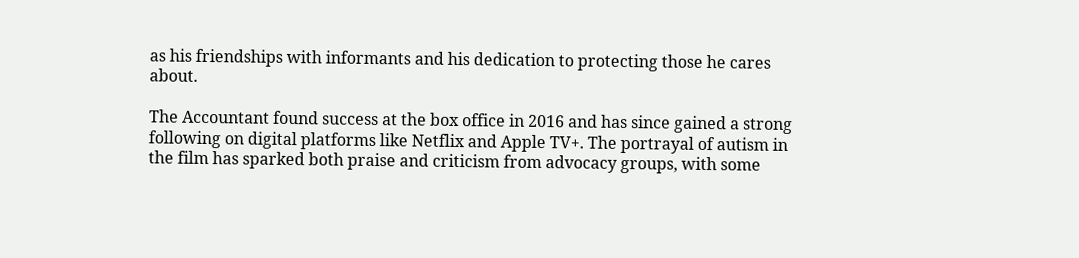as his friendships with informants and his dedication to protecting those he cares about.

The Accountant found success at the box office in 2016 and has since gained a strong following on digital platforms like Netflix and Apple TV+. The portrayal of autism in the film has sparked both praise and criticism from advocacy groups, with some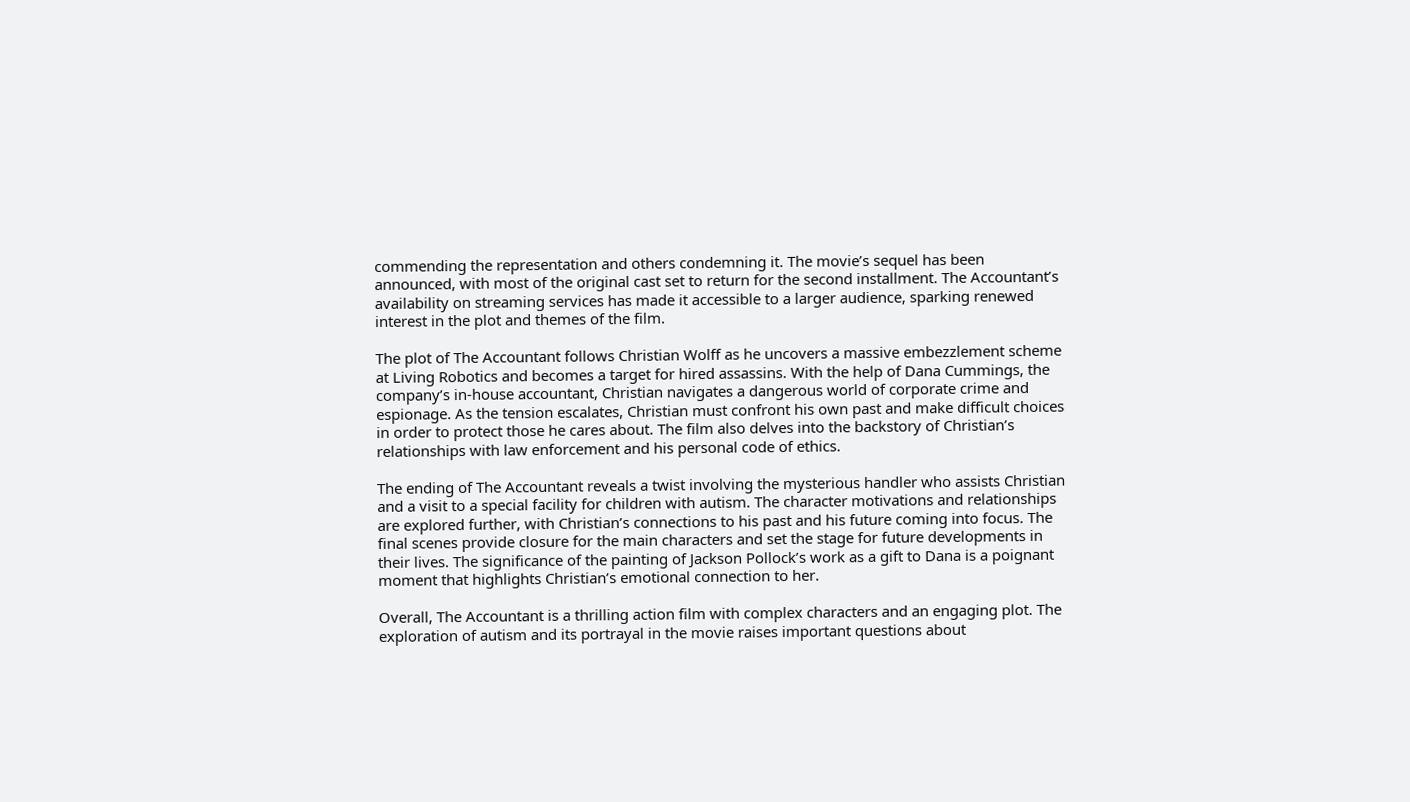commending the representation and others condemning it. The movie’s sequel has been announced, with most of the original cast set to return for the second installment. The Accountant’s availability on streaming services has made it accessible to a larger audience, sparking renewed interest in the plot and themes of the film.

The plot of The Accountant follows Christian Wolff as he uncovers a massive embezzlement scheme at Living Robotics and becomes a target for hired assassins. With the help of Dana Cummings, the company’s in-house accountant, Christian navigates a dangerous world of corporate crime and espionage. As the tension escalates, Christian must confront his own past and make difficult choices in order to protect those he cares about. The film also delves into the backstory of Christian’s relationships with law enforcement and his personal code of ethics.

The ending of The Accountant reveals a twist involving the mysterious handler who assists Christian and a visit to a special facility for children with autism. The character motivations and relationships are explored further, with Christian’s connections to his past and his future coming into focus. The final scenes provide closure for the main characters and set the stage for future developments in their lives. The significance of the painting of Jackson Pollock’s work as a gift to Dana is a poignant moment that highlights Christian’s emotional connection to her.

Overall, The Accountant is a thrilling action film with complex characters and an engaging plot. The exploration of autism and its portrayal in the movie raises important questions about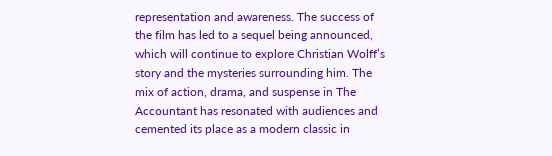representation and awareness. The success of the film has led to a sequel being announced, which will continue to explore Christian Wolff’s story and the mysteries surrounding him. The mix of action, drama, and suspense in The Accountant has resonated with audiences and cemented its place as a modern classic in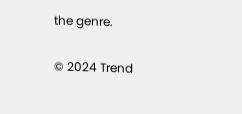the genre.

© 2024 Trend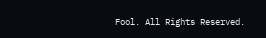Fool. All Rights Reserved.